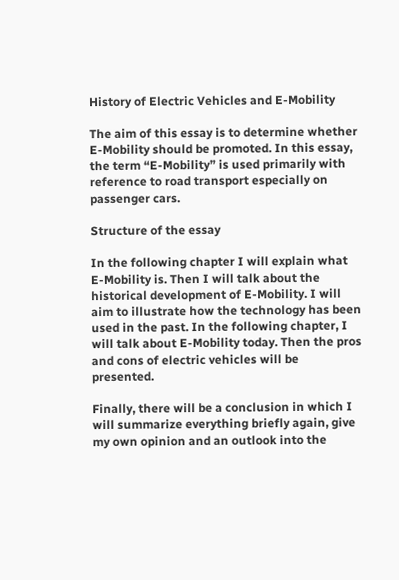History of Electric Vehicles and E-Mobility

The aim of this essay is to determine whether E-Mobility should be promoted. In this essay, the term “E-Mobility” is used primarily with reference to road transport especially on passenger cars.

Structure of the essay

In the following chapter I will explain what E-Mobility is. Then I will talk about the historical development of E-Mobility. I will aim to illustrate how the technology has been used in the past. In the following chapter, I will talk about E-Mobility today. Then the pros and cons of electric vehicles will be presented.

Finally, there will be a conclusion in which I will summarize everything briefly again, give my own opinion and an outlook into the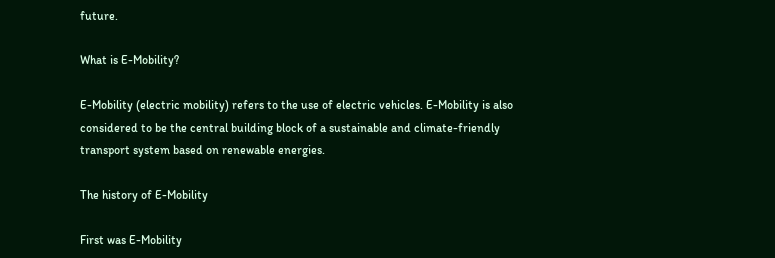future.

What is E-Mobility?

E-Mobility (electric mobility) refers to the use of electric vehicles. E-Mobility is also considered to be the central building block of a sustainable and climate-friendly transport system based on renewable energies.

The history of E-Mobility

First was E-Mobility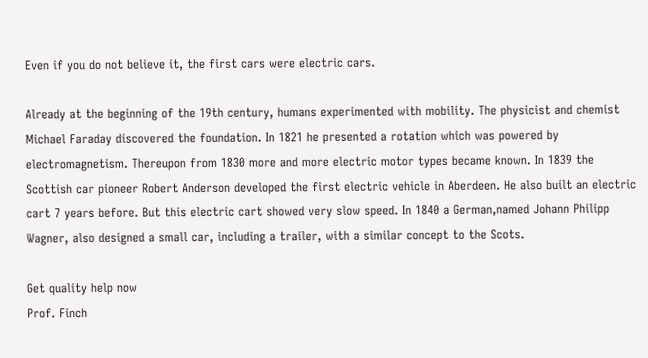Even if you do not believe it, the first cars were electric cars.

Already at the beginning of the 19th century, humans experimented with mobility. The physicist and chemist Michael Faraday discovered the foundation. In 1821 he presented a rotation which was powered by electromagnetism. Thereupon from 1830 more and more electric motor types became known. In 1839 the Scottish car pioneer Robert Anderson developed the first electric vehicle in Aberdeen. He also built an electric cart 7 years before. But this electric cart showed very slow speed. In 1840 a German,named Johann Philipp Wagner, also designed a small car, including a trailer, with a similar concept to the Scots.

Get quality help now
Prof. Finch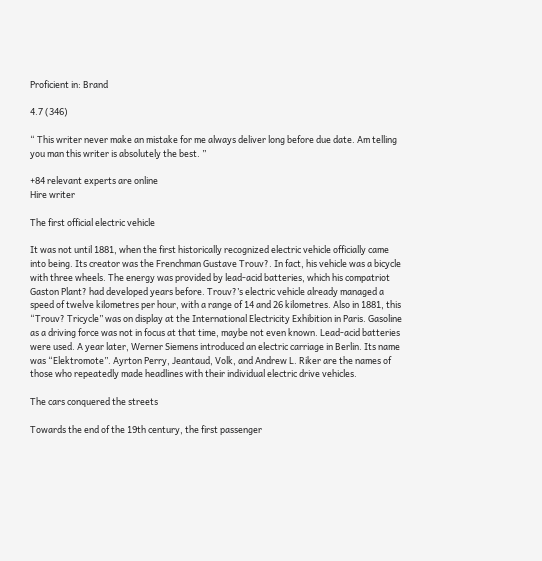Proficient in: Brand

4.7 (346)

“ This writer never make an mistake for me always deliver long before due date. Am telling you man this writer is absolutely the best. ”

+84 relevant experts are online
Hire writer

The first official electric vehicle

It was not until 1881, when the first historically recognized electric vehicle officially came into being. Its creator was the Frenchman Gustave Trouv?. In fact, his vehicle was a bicycle with three wheels. The energy was provided by lead-acid batteries, which his compatriot Gaston Plant? had developed years before. Trouv?’s electric vehicle already managed a speed of twelve kilometres per hour, with a range of 14 and 26 kilometres. Also in 1881, this “Trouv? Tricycle” was on display at the International Electricity Exhibition in Paris. Gasoline as a driving force was not in focus at that time, maybe not even known. Lead-acid batteries were used. A year later, Werner Siemens introduced an electric carriage in Berlin. Its name was “Elektromote”. Ayrton Perry, Jeantaud, Volk, and Andrew L. Riker are the names of those who repeatedly made headlines with their individual electric drive vehicles.

The cars conquered the streets

Towards the end of the 19th century, the first passenger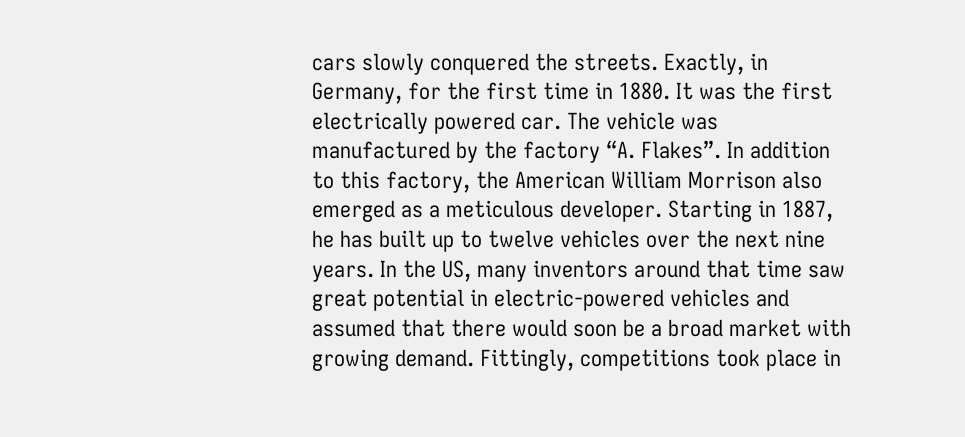cars slowly conquered the streets. Exactly, in Germany, for the first time in 1880. It was the first electrically powered car. The vehicle was manufactured by the factory “A. Flakes”. In addition to this factory, the American William Morrison also emerged as a meticulous developer. Starting in 1887, he has built up to twelve vehicles over the next nine years. In the US, many inventors around that time saw great potential in electric-powered vehicles and assumed that there would soon be a broad market with growing demand. Fittingly, competitions took place in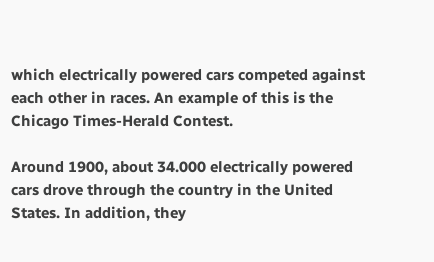which electrically powered cars competed against each other in races. An example of this is the Chicago Times-Herald Contest.

Around 1900, about 34.000 electrically powered cars drove through the country in the United States. In addition, they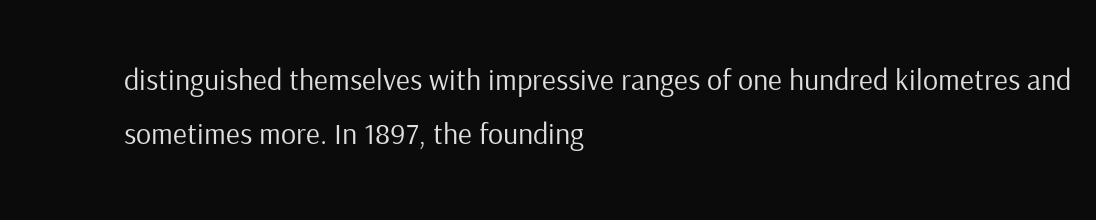distinguished themselves with impressive ranges of one hundred kilometres and sometimes more. In 1897, the founding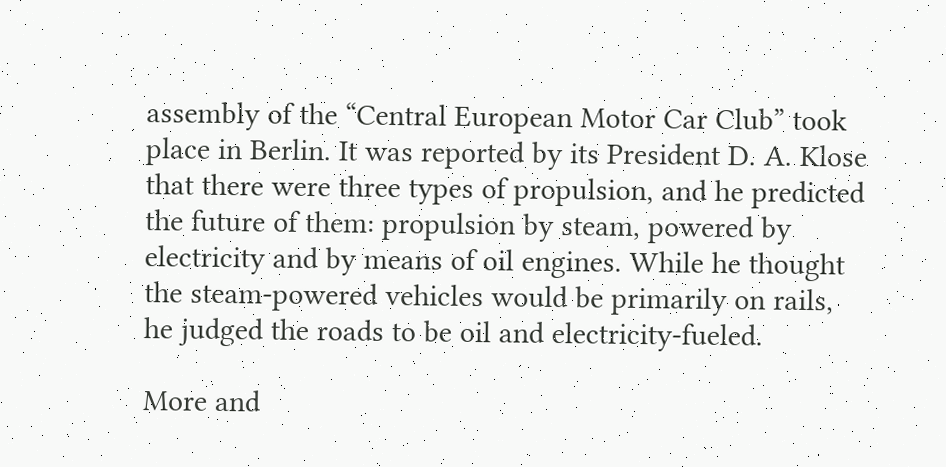assembly of the “Central European Motor Car Club” took place in Berlin. It was reported by its President D. A. Klose that there were three types of propulsion, and he predicted the future of them: propulsion by steam, powered by electricity and by means of oil engines. While he thought the steam-powered vehicles would be primarily on rails, he judged the roads to be oil and electricity-fueled.

More and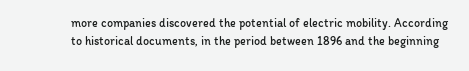more companies discovered the potential of electric mobility. According to historical documents, in the period between 1896 and the beginning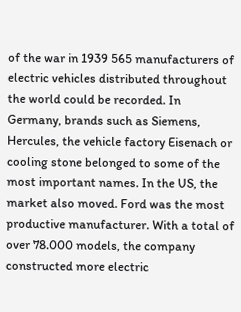of the war in 1939 565 manufacturers of electric vehicles distributed throughout the world could be recorded. In Germany, brands such as Siemens, Hercules, the vehicle factory Eisenach or cooling stone belonged to some of the most important names. In the US, the market also moved. Ford was the most productive manufacturer. With a total of over 78.000 models, the company constructed more electric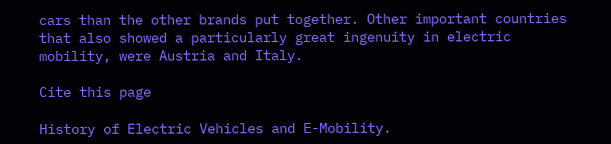cars than the other brands put together. Other important countries that also showed a particularly great ingenuity in electric mobility, were Austria and Italy.

Cite this page

History of Electric Vehicles and E-Mobility.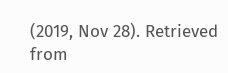(2019, Nov 28). Retrieved from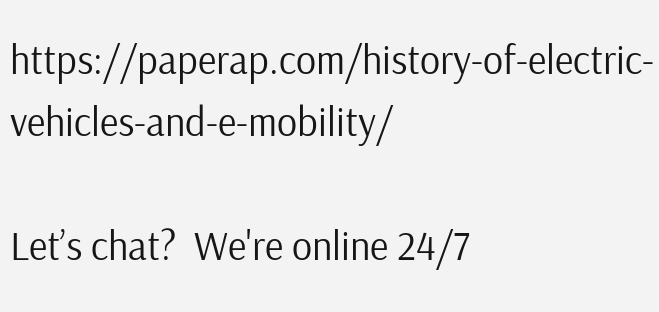https://paperap.com/history-of-electric-vehicles-and-e-mobility/

Let’s chat?  We're online 24/7